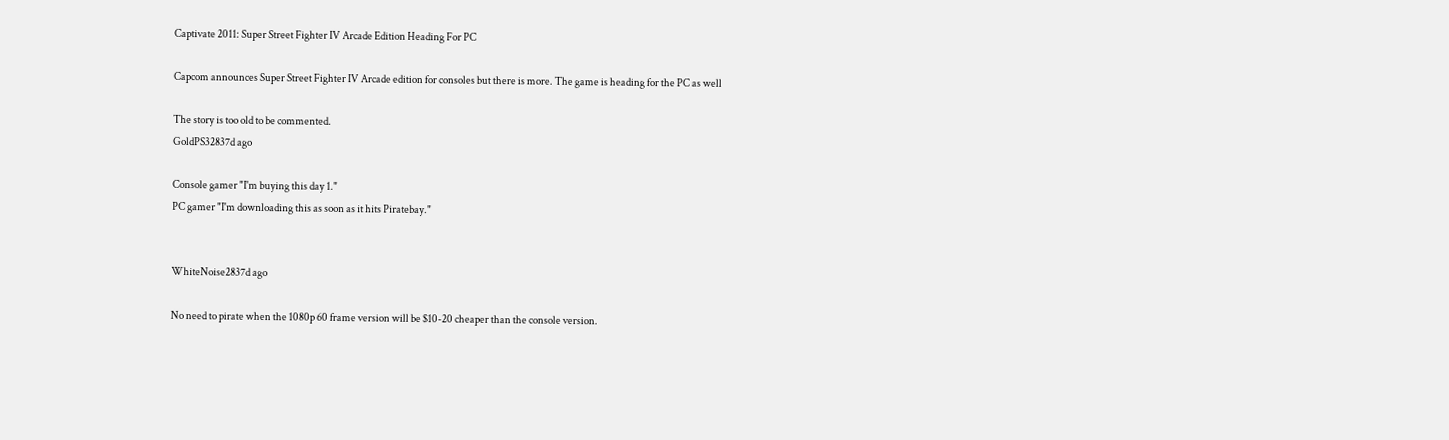Captivate 2011: Super Street Fighter IV Arcade Edition Heading For PC

Capcom announces Super Street Fighter IV Arcade edition for consoles but there is more. The game is heading for the PC as well

The story is too old to be commented.
GoldPS32837d ago

Console gamer "I'm buying this day 1."
PC gamer "I'm downloading this as soon as it hits Piratebay."


WhiteNoise2837d ago

No need to pirate when the 1080p 60 frame version will be $10-20 cheaper than the console version.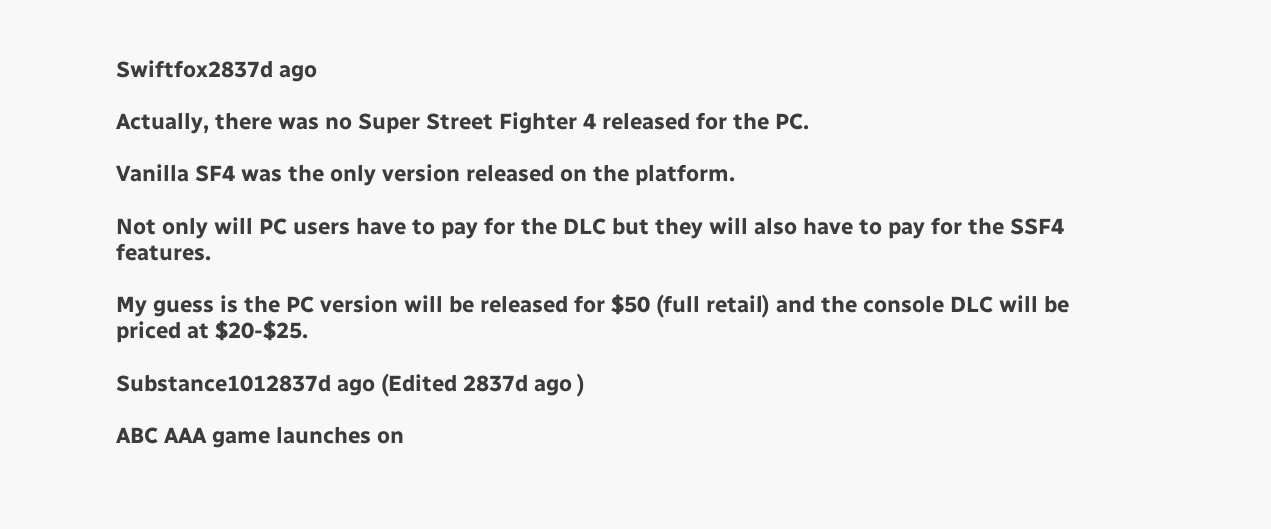Swiftfox2837d ago

Actually, there was no Super Street Fighter 4 released for the PC.

Vanilla SF4 was the only version released on the platform.

Not only will PC users have to pay for the DLC but they will also have to pay for the SSF4 features.

My guess is the PC version will be released for $50 (full retail) and the console DLC will be priced at $20-$25.

Substance1012837d ago (Edited 2837d ago )

ABC AAA game launches on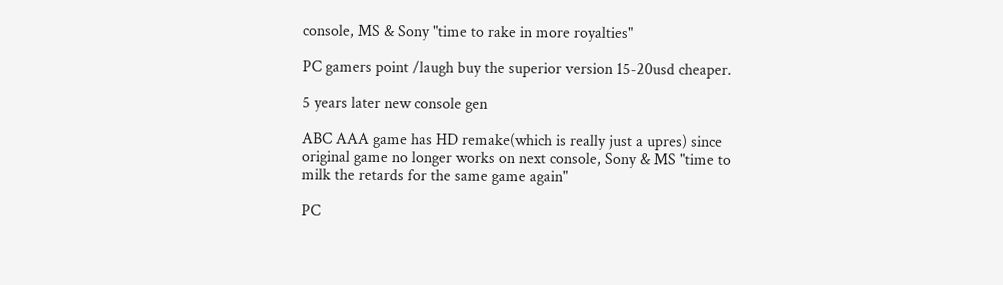console, MS & Sony "time to rake in more royalties"

PC gamers point /laugh buy the superior version 15-20usd cheaper.

5 years later new console gen

ABC AAA game has HD remake(which is really just a upres) since original game no longer works on next console, Sony & MS "time to milk the retards for the same game again"

PC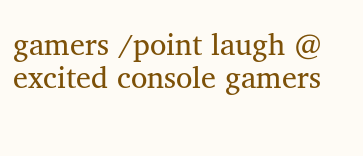gamers /point laugh @ excited console gamers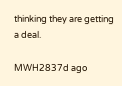thinking they are getting a deal.

MWH2837d ago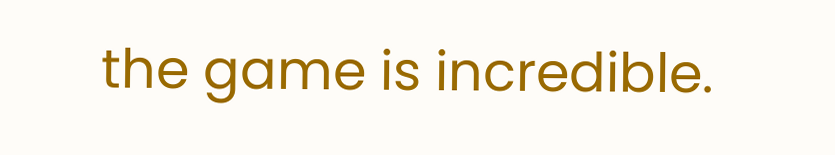the game is incredible.